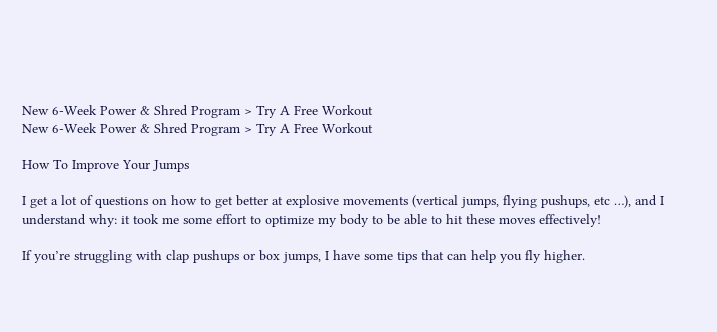New 6-Week Power & Shred Program > Try A Free Workout
New 6-Week Power & Shred Program > Try A Free Workout

How To Improve Your Jumps

I get a lot of questions on how to get better at explosive movements (vertical jumps, flying pushups, etc …), and I understand why: it took me some effort to optimize my body to be able to hit these moves effectively!

If you’re struggling with clap pushups or box jumps, I have some tips that can help you fly higher.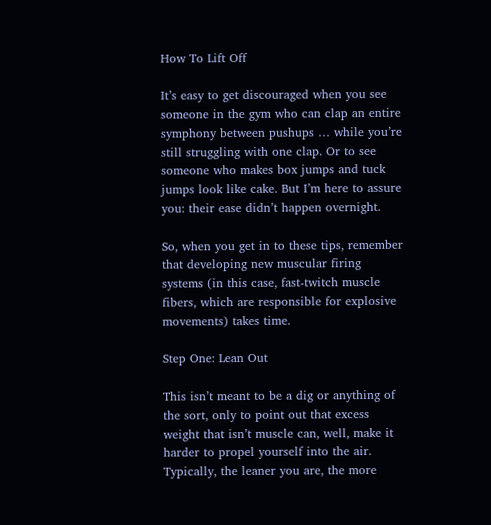How To Lift Off

It’s easy to get discouraged when you see someone in the gym who can clap an entire symphony between pushups … while you’re still struggling with one clap. Or to see someone who makes box jumps and tuck jumps look like cake. But I’m here to assure you: their ease didn’t happen overnight.

So, when you get in to these tips, remember that developing new muscular firing systems (in this case, fast-twitch muscle fibers, which are responsible for explosive movements) takes time.

Step One: Lean Out

This isn’t meant to be a dig or anything of the sort, only to point out that excess weight that isn’t muscle can, well, make it harder to propel yourself into the air. Typically, the leaner you are, the more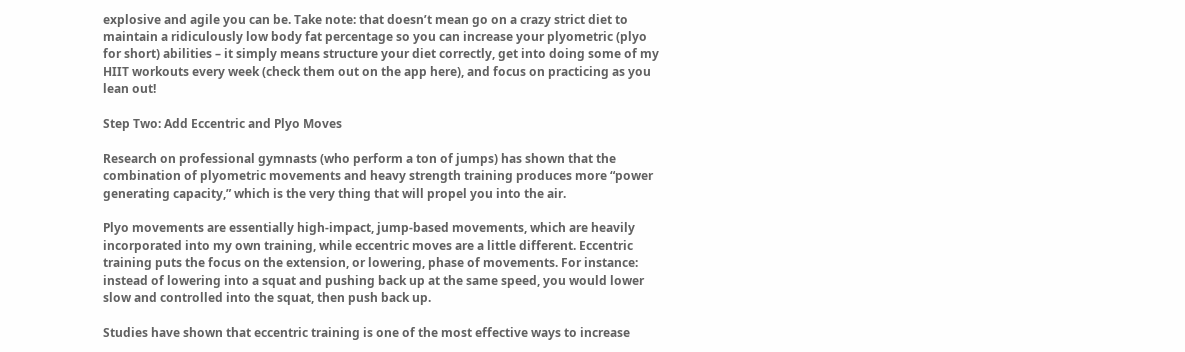explosive and agile you can be. Take note: that doesn’t mean go on a crazy strict diet to maintain a ridiculously low body fat percentage so you can increase your plyometric (plyo for short) abilities – it simply means structure your diet correctly, get into doing some of my HIIT workouts every week (check them out on the app here), and focus on practicing as you lean out!

Step Two: Add Eccentric and Plyo Moves

Research on professional gymnasts (who perform a ton of jumps) has shown that the combination of plyometric movements and heavy strength training produces more “power generating capacity,” which is the very thing that will propel you into the air.

Plyo movements are essentially high-impact, jump-based movements, which are heavily incorporated into my own training, while eccentric moves are a little different. Eccentric training puts the focus on the extension, or lowering, phase of movements. For instance: instead of lowering into a squat and pushing back up at the same speed, you would lower slow and controlled into the squat, then push back up.

Studies have shown that eccentric training is one of the most effective ways to increase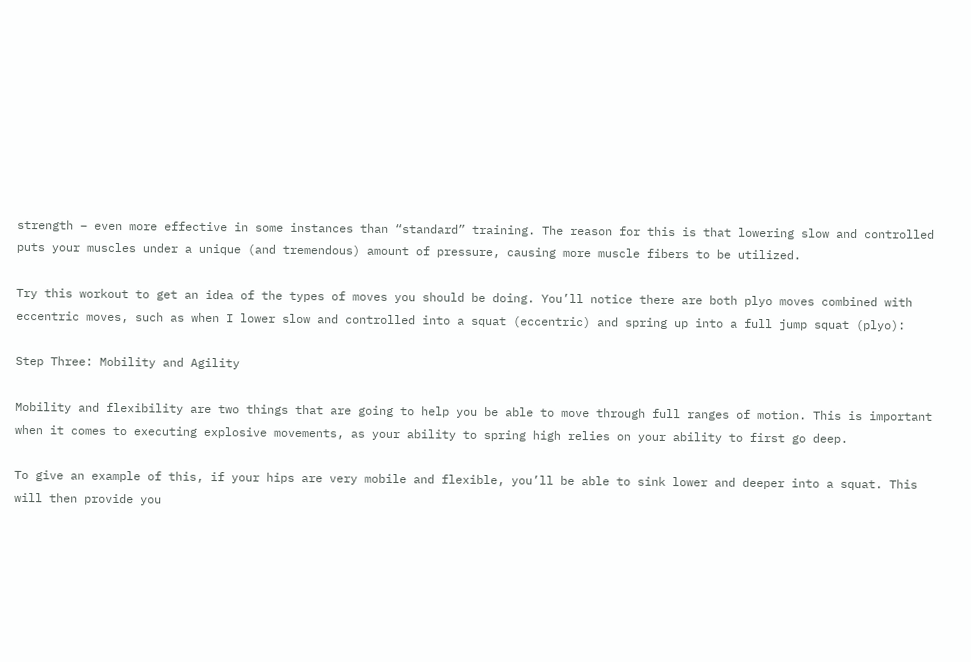strength – even more effective in some instances than “standard” training. The reason for this is that lowering slow and controlled puts your muscles under a unique (and tremendous) amount of pressure, causing more muscle fibers to be utilized.

Try this workout to get an idea of the types of moves you should be doing. You’ll notice there are both plyo moves combined with eccentric moves, such as when I lower slow and controlled into a squat (eccentric) and spring up into a full jump squat (plyo):

Step Three: Mobility and Agility

Mobility and flexibility are two things that are going to help you be able to move through full ranges of motion. This is important when it comes to executing explosive movements, as your ability to spring high relies on your ability to first go deep.

To give an example of this, if your hips are very mobile and flexible, you’ll be able to sink lower and deeper into a squat. This will then provide you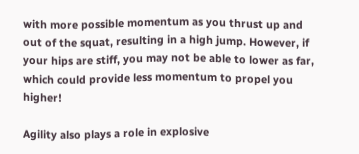with more possible momentum as you thrust up and out of the squat, resulting in a high jump. However, if your hips are stiff, you may not be able to lower as far, which could provide less momentum to propel you higher!

Agility also plays a role in explosive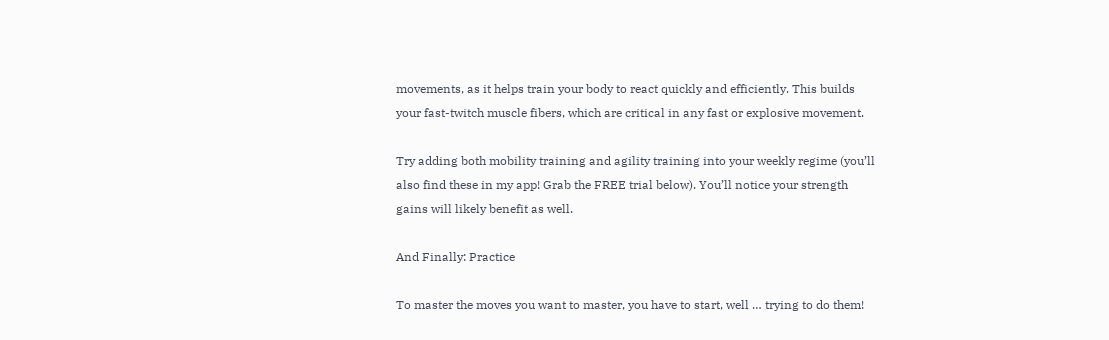movements, as it helps train your body to react quickly and efficiently. This builds your fast-twitch muscle fibers, which are critical in any fast or explosive movement.

Try adding both mobility training and agility training into your weekly regime (you’ll also find these in my app! Grab the FREE trial below). You’ll notice your strength gains will likely benefit as well.

And Finally: Practice

To master the moves you want to master, you have to start, well … trying to do them!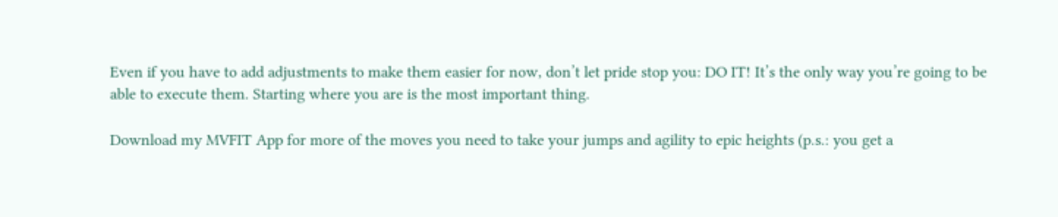Even if you have to add adjustments to make them easier for now, don’t let pride stop you: DO IT! It’s the only way you’re going to be able to execute them. Starting where you are is the most important thing.

Download my MVFIT App for more of the moves you need to take your jumps and agility to epic heights (p.s.: you get a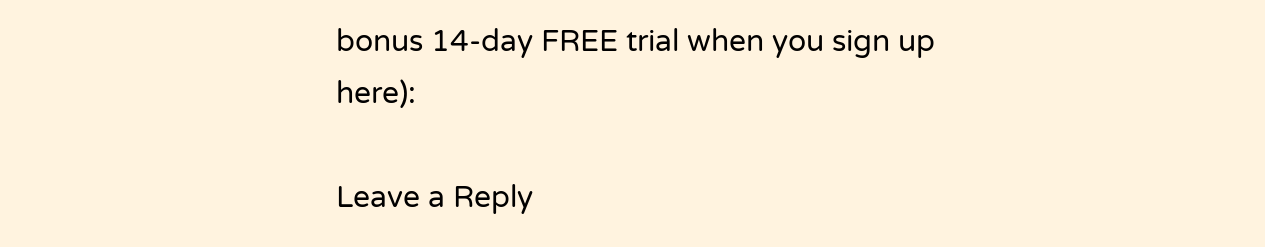bonus 14-day FREE trial when you sign up here):

Leave a Reply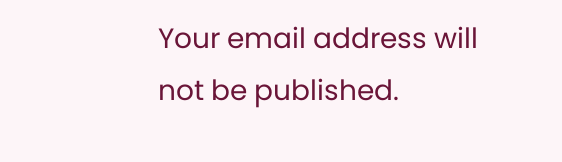Your email address will not be published.